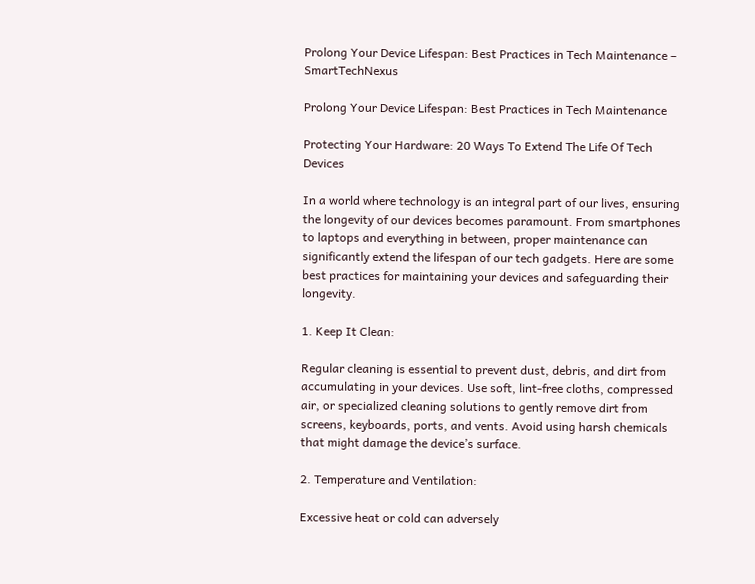Prolong Your Device Lifespan: Best Practices in Tech Maintenance – SmartTechNexus

Prolong Your Device Lifespan: Best Practices in Tech Maintenance

Protecting Your Hardware: 20 Ways To Extend The Life Of Tech Devices

In a world where technology is an integral part of our lives, ensuring the longevity of our devices becomes paramount. From smartphones to laptops and everything in between, proper maintenance can significantly extend the lifespan of our tech gadgets. Here are some best practices for maintaining your devices and safeguarding their longevity.

1. Keep It Clean:

Regular cleaning is essential to prevent dust, debris, and dirt from accumulating in your devices. Use soft, lint-free cloths, compressed air, or specialized cleaning solutions to gently remove dirt from screens, keyboards, ports, and vents. Avoid using harsh chemicals that might damage the device’s surface.

2. Temperature and Ventilation:

Excessive heat or cold can adversely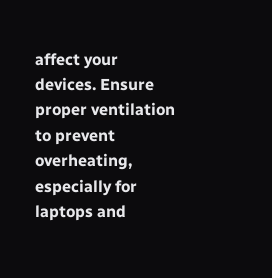affect your devices. Ensure proper ventilation to prevent overheating, especially for laptops and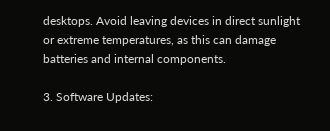desktops. Avoid leaving devices in direct sunlight or extreme temperatures, as this can damage batteries and internal components.

3. Software Updates: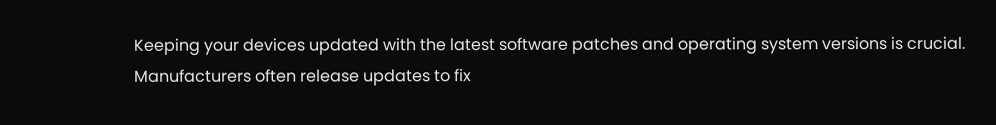Keeping your devices updated with the latest software patches and operating system versions is crucial. Manufacturers often release updates to fix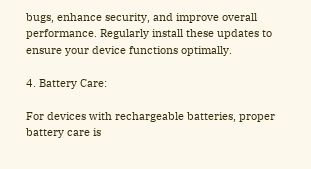bugs, enhance security, and improve overall performance. Regularly install these updates to ensure your device functions optimally.

4. Battery Care:

For devices with rechargeable batteries, proper battery care is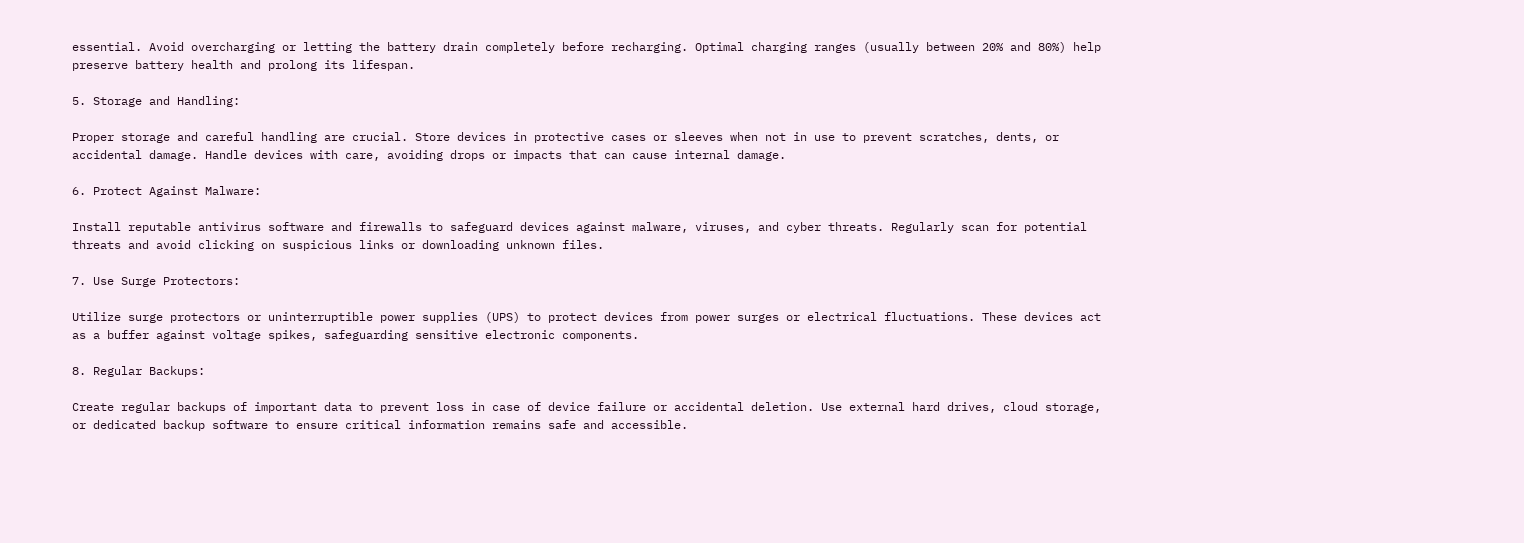essential. Avoid overcharging or letting the battery drain completely before recharging. Optimal charging ranges (usually between 20% and 80%) help preserve battery health and prolong its lifespan.

5. Storage and Handling:

Proper storage and careful handling are crucial. Store devices in protective cases or sleeves when not in use to prevent scratches, dents, or accidental damage. Handle devices with care, avoiding drops or impacts that can cause internal damage.

6. Protect Against Malware:

Install reputable antivirus software and firewalls to safeguard devices against malware, viruses, and cyber threats. Regularly scan for potential threats and avoid clicking on suspicious links or downloading unknown files.

7. Use Surge Protectors:

Utilize surge protectors or uninterruptible power supplies (UPS) to protect devices from power surges or electrical fluctuations. These devices act as a buffer against voltage spikes, safeguarding sensitive electronic components.

8. Regular Backups:

Create regular backups of important data to prevent loss in case of device failure or accidental deletion. Use external hard drives, cloud storage, or dedicated backup software to ensure critical information remains safe and accessible.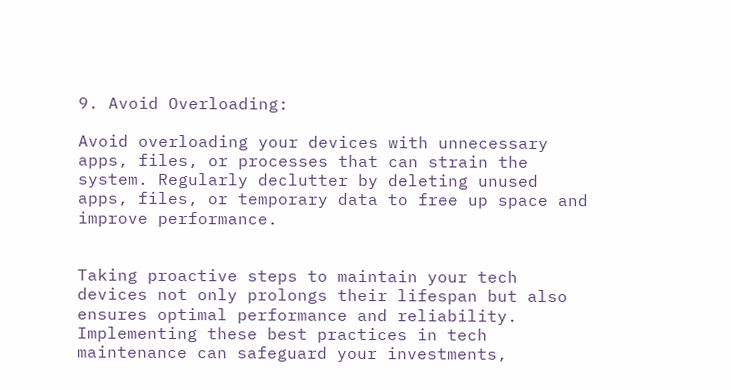9. Avoid Overloading:

Avoid overloading your devices with unnecessary apps, files, or processes that can strain the system. Regularly declutter by deleting unused apps, files, or temporary data to free up space and improve performance.


Taking proactive steps to maintain your tech devices not only prolongs their lifespan but also ensures optimal performance and reliability. Implementing these best practices in tech maintenance can safeguard your investments,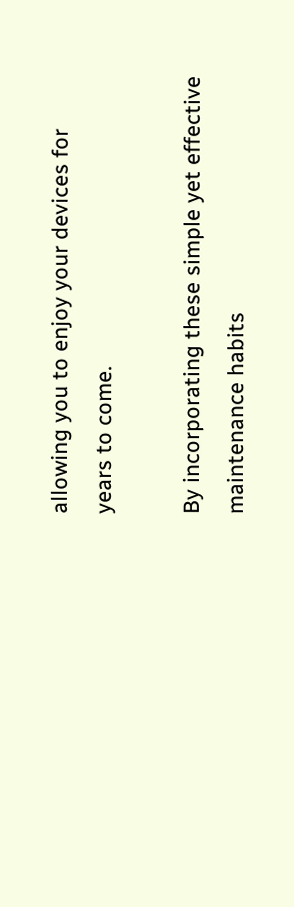allowing you to enjoy your devices for years to come.

By incorporating these simple yet effective maintenance habits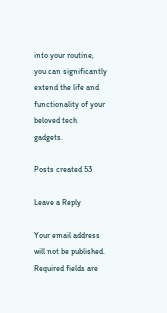into your routine, you can significantly extend the life and functionality of your beloved tech gadgets.

Posts created 53

Leave a Reply

Your email address will not be published. Required fields are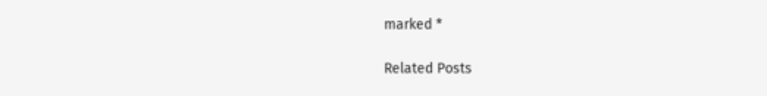marked *

Related Posts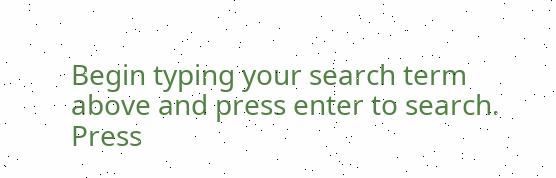Begin typing your search term above and press enter to search. Press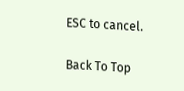ESC to cancel.

Back To Top